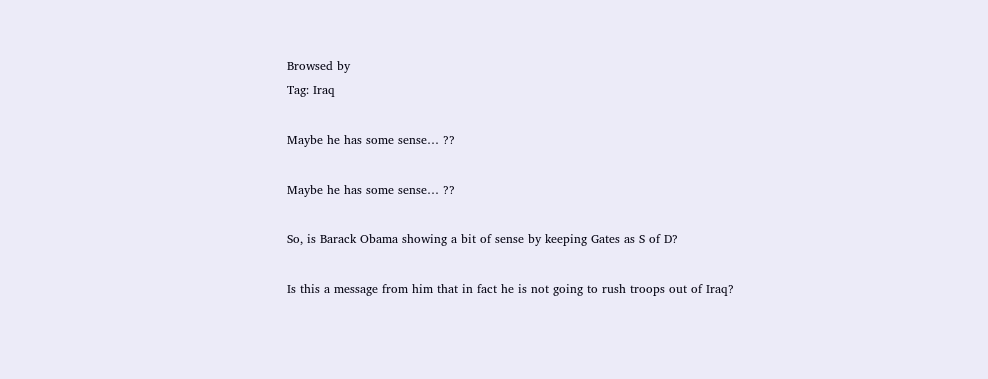Browsed by
Tag: Iraq

Maybe he has some sense… ??

Maybe he has some sense… ??

So, is Barack Obama showing a bit of sense by keeping Gates as S of D?

Is this a message from him that in fact he is not going to rush troops out of Iraq?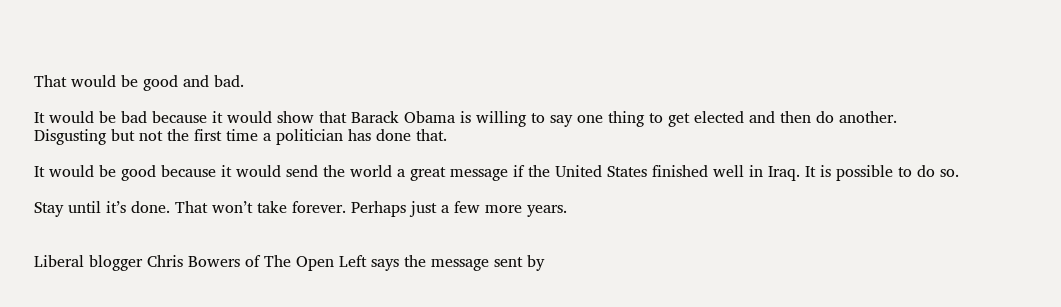That would be good and bad.

It would be bad because it would show that Barack Obama is willing to say one thing to get elected and then do another. Disgusting but not the first time a politician has done that.

It would be good because it would send the world a great message if the United States finished well in Iraq. It is possible to do so.

Stay until it’s done. That won’t take forever. Perhaps just a few more years.


Liberal blogger Chris Bowers of The Open Left says the message sent by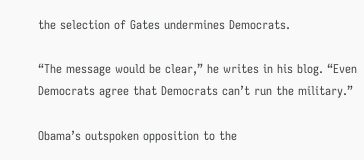the selection of Gates undermines Democrats.

“The message would be clear,” he writes in his blog. “Even Democrats agree that Democrats can’t run the military.”

Obama’s outspoken opposition to the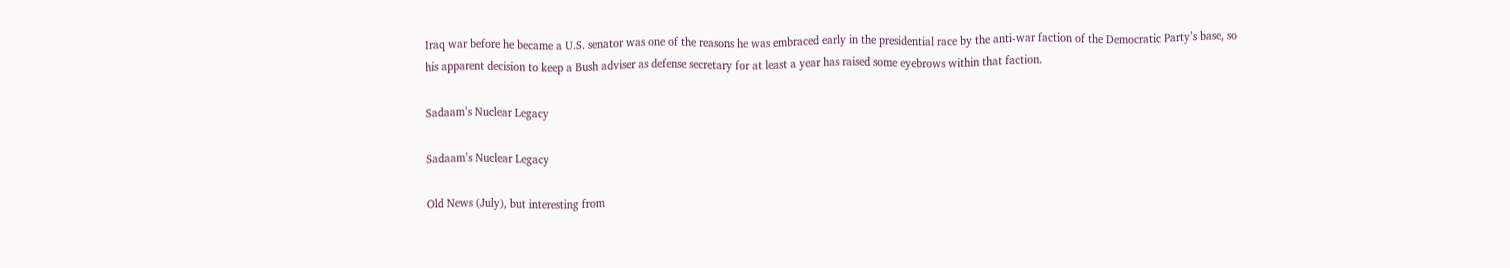Iraq war before he became a U.S. senator was one of the reasons he was embraced early in the presidential race by the anti-war faction of the Democratic Party’s base, so his apparent decision to keep a Bush adviser as defense secretary for at least a year has raised some eyebrows within that faction.

Sadaam’s Nuclear Legacy

Sadaam’s Nuclear Legacy

Old News (July), but interesting from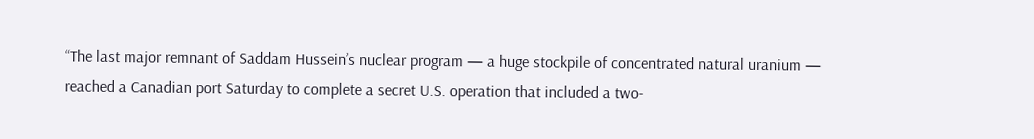“The last major remnant of Saddam Hussein’s nuclear program — a huge stockpile of concentrated natural uranium — reached a Canadian port Saturday to complete a secret U.S. operation that included a two-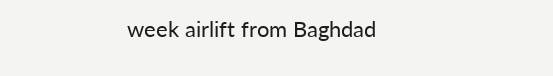week airlift from Baghdad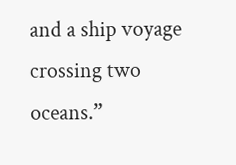and a ship voyage crossing two oceans.”